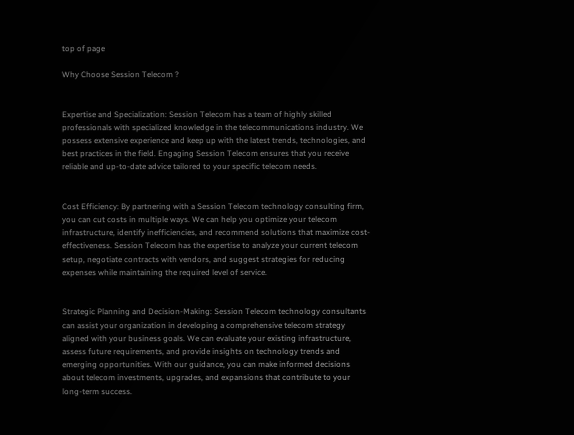top of page

Why Choose Session Telecom ?


Expertise and Specialization: Session Telecom has a team of highly skilled professionals with specialized knowledge in the telecommunications industry. We possess extensive experience and keep up with the latest trends, technologies, and best practices in the field. Engaging Session Telecom ensures that you receive reliable and up-to-date advice tailored to your specific telecom needs.


Cost Efficiency: By partnering with a Session Telecom technology consulting firm, you can cut costs in multiple ways. We can help you optimize your telecom infrastructure, identify inefficiencies, and recommend solutions that maximize cost-effectiveness. Session Telecom has the expertise to analyze your current telecom setup, negotiate contracts with vendors, and suggest strategies for reducing expenses while maintaining the required level of service.


Strategic Planning and Decision-Making: Session Telecom technology consultants can assist your organization in developing a comprehensive telecom strategy aligned with your business goals. We can evaluate your existing infrastructure, assess future requirements, and provide insights on technology trends and emerging opportunities. With our guidance, you can make informed decisions about telecom investments, upgrades, and expansions that contribute to your long-term success.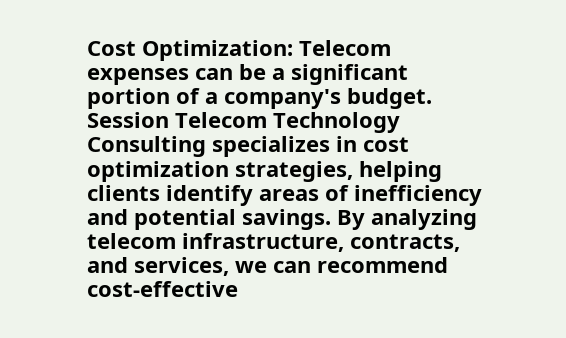Cost Optimization: Telecom expenses can be a significant portion of a company's budget. Session Telecom Technology Consulting specializes in cost optimization strategies, helping clients identify areas of inefficiency and potential savings. By analyzing telecom infrastructure, contracts, and services, we can recommend cost-effective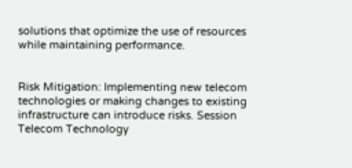solutions that optimize the use of resources while maintaining performance.


Risk Mitigation: Implementing new telecom technologies or making changes to existing infrastructure can introduce risks. Session Telecom Technology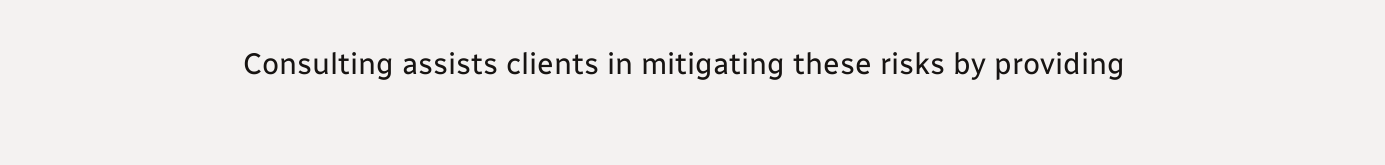Consulting assists clients in mitigating these risks by providing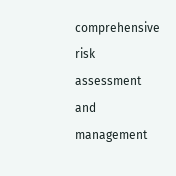comprehensive risk assessment and management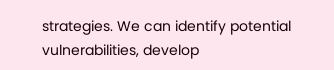strategies. We can identify potential vulnerabilities, develop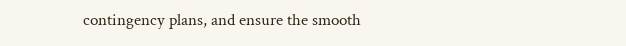contingency plans, and ensure the smooth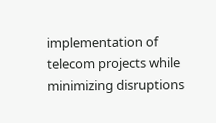implementation of telecom projects while minimizing disruptions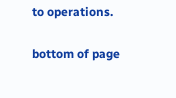to operations.

bottom of page